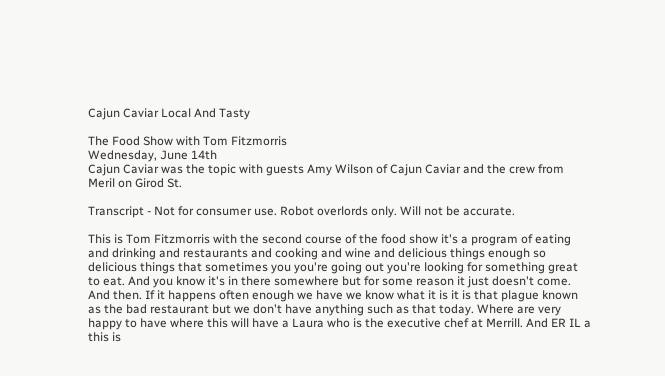Cajun Caviar Local And Tasty

The Food Show with Tom Fitzmorris
Wednesday, June 14th
Cajun Caviar was the topic with guests Amy Wilson of Cajun Caviar and the crew from Meril on Girod St.

Transcript - Not for consumer use. Robot overlords only. Will not be accurate.

This is Tom Fitzmorris with the second course of the food show it's a program of eating and drinking and restaurants and cooking and wine and delicious things enough so delicious things that sometimes you you're going out you're looking for something great to eat. And you know it's in there somewhere but for some reason it just doesn't come. And then. If it happens often enough we have we know what it is it is that plague known as the bad restaurant but we don't have anything such as that today. Where are very happy to have where this will have a Laura who is the executive chef at Merrill. And ER IL a this is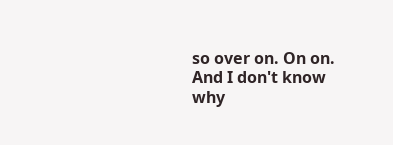so over on. On on. And I don't know why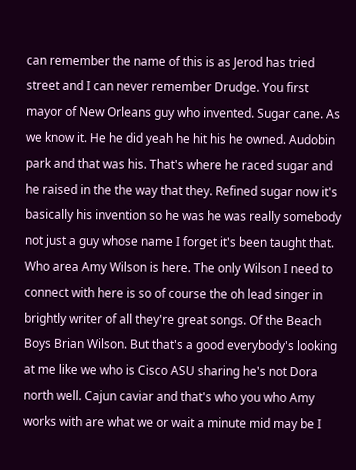can remember the name of this is as Jerod has tried street and I can never remember Drudge. You first mayor of New Orleans guy who invented. Sugar cane. As we know it. He he did yeah he hit his he owned. Audobin park and that was his. That's where he raced sugar and he raised in the the way that they. Refined sugar now it's basically his invention so he was he was really somebody not just a guy whose name I forget it's been taught that. Who area Amy Wilson is here. The only Wilson I need to connect with here is so of course the oh lead singer in brightly writer of all they're great songs. Of the Beach Boys Brian Wilson. But that's a good everybody's looking at me like we who is Cisco ASU sharing he's not Dora north well. Cajun caviar and that's who you who Amy works with are what we or wait a minute mid may be I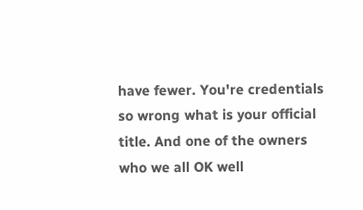have fewer. You're credentials so wrong what is your official title. And one of the owners who we all OK well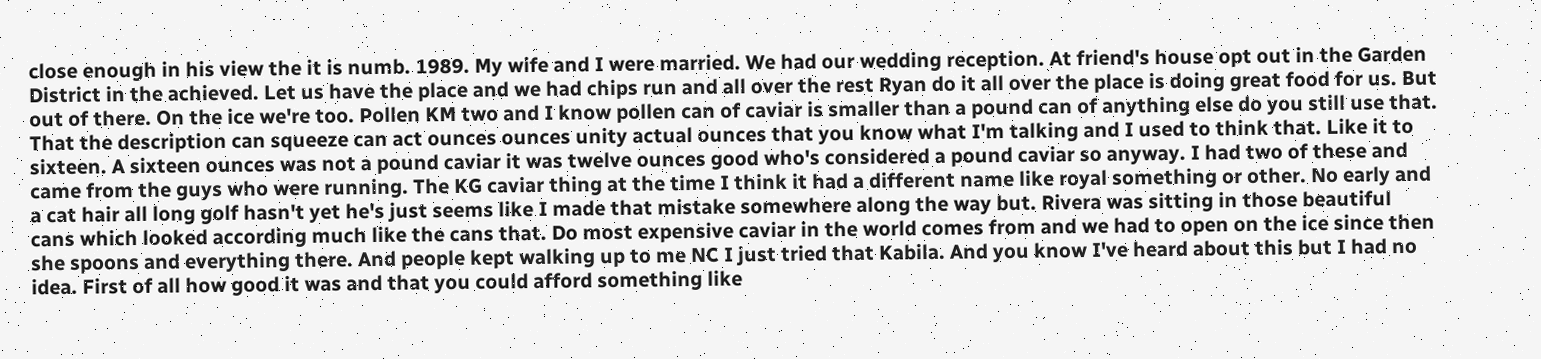close enough in his view the it is numb. 1989. My wife and I were married. We had our wedding reception. At friend's house opt out in the Garden District in the achieved. Let us have the place and we had chips run and all over the rest Ryan do it all over the place is doing great food for us. But out of there. On the ice we're too. Pollen KM two and I know pollen can of caviar is smaller than a pound can of anything else do you still use that. That the description can squeeze can act ounces ounces unity actual ounces that you know what I'm talking and I used to think that. Like it to sixteen. A sixteen ounces was not a pound caviar it was twelve ounces good who's considered a pound caviar so anyway. I had two of these and came from the guys who were running. The KG caviar thing at the time I think it had a different name like royal something or other. No early and a cat hair all long golf hasn't yet he's just seems like I made that mistake somewhere along the way but. Rivera was sitting in those beautiful cans which looked according much like the cans that. Do most expensive caviar in the world comes from and we had to open on the ice since then she spoons and everything there. And people kept walking up to me NC I just tried that Kabila. And you know I've heard about this but I had no idea. First of all how good it was and that you could afford something like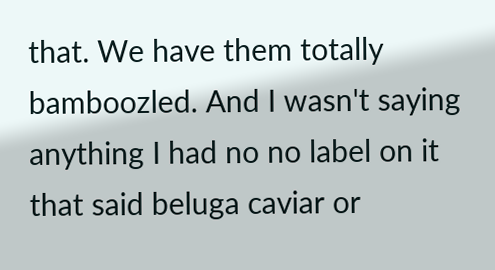that. We have them totally bamboozled. And I wasn't saying anything I had no no label on it that said beluga caviar or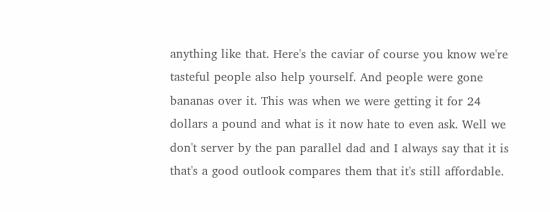anything like that. Here's the caviar of course you know we're tasteful people also help yourself. And people were gone bananas over it. This was when we were getting it for 24 dollars a pound and what is it now hate to even ask. Well we don't server by the pan parallel dad and I always say that it is that's a good outlook compares them that it's still affordable.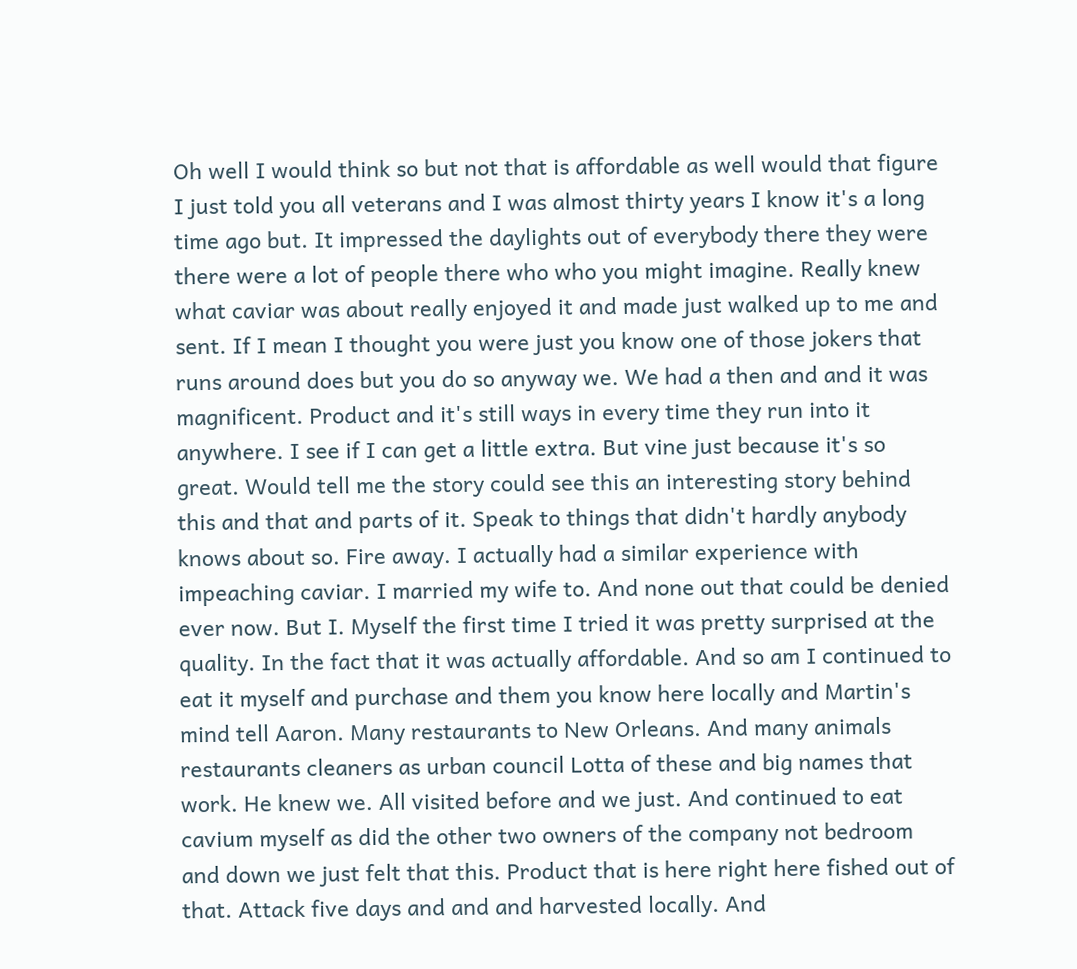Oh well I would think so but not that is affordable as well would that figure I just told you all veterans and I was almost thirty years I know it's a long time ago but. It impressed the daylights out of everybody there they were there were a lot of people there who who you might imagine. Really knew what caviar was about really enjoyed it and made just walked up to me and sent. If I mean I thought you were just you know one of those jokers that runs around does but you do so anyway we. We had a then and and it was magnificent. Product and it's still ways in every time they run into it anywhere. I see if I can get a little extra. But vine just because it's so great. Would tell me the story could see this an interesting story behind this and that and parts of it. Speak to things that didn't hardly anybody knows about so. Fire away. I actually had a similar experience with impeaching caviar. I married my wife to. And none out that could be denied ever now. But I. Myself the first time I tried it was pretty surprised at the quality. In the fact that it was actually affordable. And so am I continued to eat it myself and purchase and them you know here locally and Martin's mind tell Aaron. Many restaurants to New Orleans. And many animals restaurants cleaners as urban council Lotta of these and big names that work. He knew we. All visited before and we just. And continued to eat cavium myself as did the other two owners of the company not bedroom and down we just felt that this. Product that is here right here fished out of that. Attack five days and and and harvested locally. And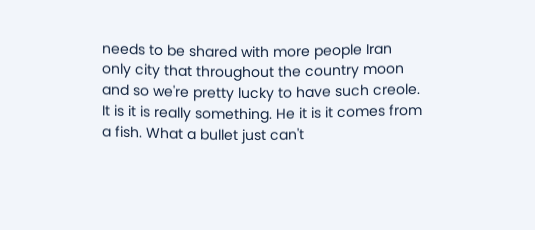needs to be shared with more people Iran only city that throughout the country moon and so we're pretty lucky to have such creole. It is it is really something. He it is it comes from a fish. What a bullet just can't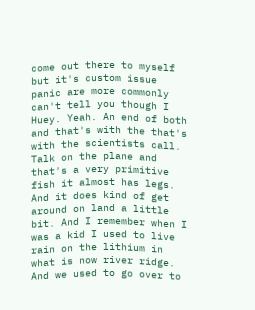come out there to myself but it's custom issue panic are more commonly can't tell you though I Huey. Yeah. An end of both and that's with the that's with the scientists call. Talk on the plane and that's a very primitive fish it almost has legs. And it does kind of get around on land a little bit. And I remember when I was a kid I used to live rain on the lithium in what is now river ridge. And we used to go over to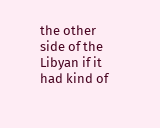the other side of the Libyan if it had kind of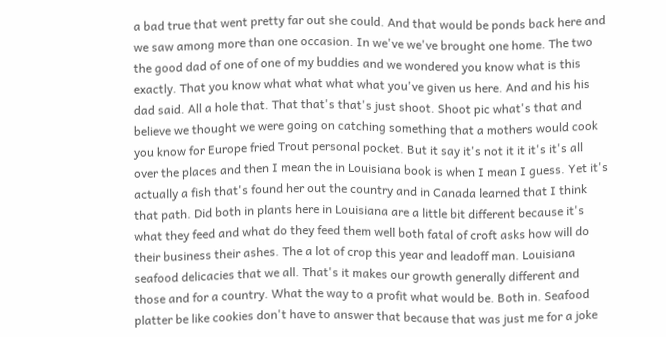a bad true that went pretty far out she could. And that would be ponds back here and we saw among more than one occasion. In we've we've brought one home. The two the good dad of one of one of my buddies and we wondered you know what is this exactly. That you know what what what what you've given us here. And and his his dad said. All a hole that. That that's that's just shoot. Shoot pic what's that and believe we thought we were going on catching something that a mothers would cook you know for Europe fried Trout personal pocket. But it say it's not it it it's it's all over the places and then I mean the in Louisiana book is when I mean I guess. Yet it's actually a fish that's found her out the country and in Canada learned that I think that path. Did both in plants here in Louisiana are a little bit different because it's what they feed and what do they feed them well both fatal of croft asks how will do their business their ashes. The a lot of crop this year and leadoff man. Louisiana seafood delicacies that we all. That's it makes our growth generally different and those and for a country. What the way to a profit what would be. Both in. Seafood platter be like cookies don't have to answer that because that was just me for a joke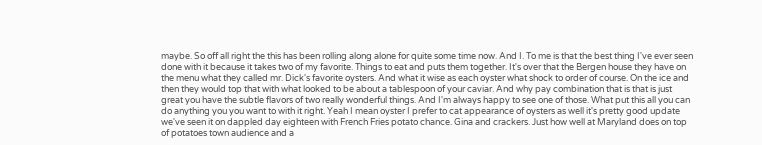maybe. So off all right the this has been rolling along alone for quite some time now. And I. To me is that the best thing I've ever seen done with it because it takes two of my favorite. Things to eat and puts them together. It's over that the Bergen house they have on the menu what they called mr. Dick's favorite oysters. And what it wise as each oyster what shock to order of course. On the ice and then they would top that with what looked to be about a tablespoon of your caviar. And why pay combination that is that is just great you have the subtle flavors of two really wonderful things. And I'm always happy to see one of those. What put this all you can do anything you you want to with it right. Yeah I mean oyster I prefer to cat appearance of oysters as well it's pretty good update we've seen it on dappled day eighteen with French Fries potato chance. Gina and crackers. Just how well at Maryland does on top of potatoes town audience and a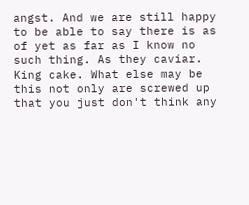angst. And we are still happy to be able to say there is as of yet as far as I know no such thing. As they caviar. King cake. What else may be this not only are screwed up that you just don't think any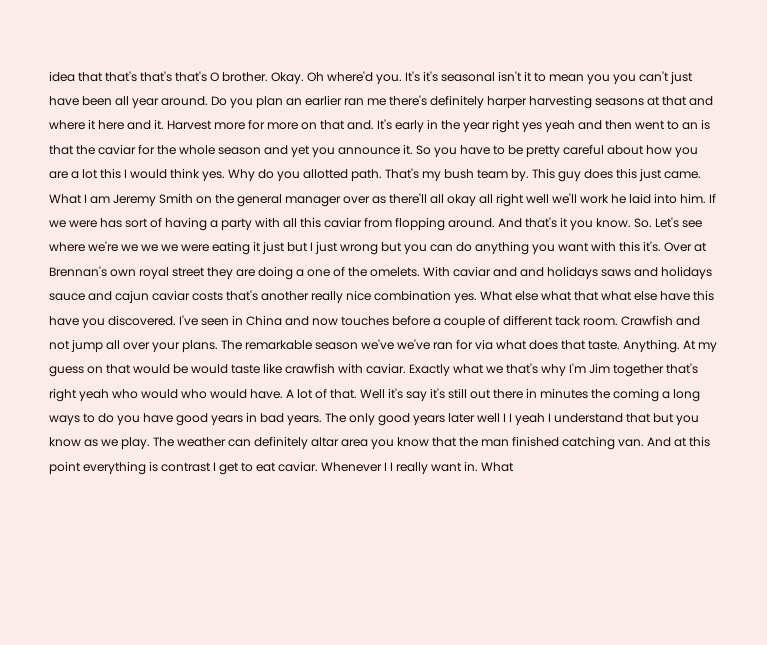idea that that's that's that's O brother. Okay. Oh where'd you. It's it's seasonal isn't it to mean you you can't just have been all year around. Do you plan an earlier ran me there's definitely harper harvesting seasons at that and where it here and it. Harvest more for more on that and. It's early in the year right yes yeah and then went to an is that the caviar for the whole season and yet you announce it. So you have to be pretty careful about how you are a lot this I would think yes. Why do you allotted path. That's my bush team by. This guy does this just came. What I am Jeremy Smith on the general manager over as there'll all okay all right well we'll work he laid into him. If we were has sort of having a party with all this caviar from flopping around. And that's it you know. So. Let's see where we're we we we were eating it just but I just wrong but you can do anything you want with this it's. Over at Brennan's own royal street they are doing a one of the omelets. With caviar and and holidays saws and holidays sauce and cajun caviar costs that's another really nice combination yes. What else what that what else have this have you discovered. I've seen in China and now touches before a couple of different tack room. Crawfish and not jump all over your plans. The remarkable season we've we've ran for via what does that taste. Anything. At my guess on that would be would taste like crawfish with caviar. Exactly what we that's why I'm Jim together that's right yeah who would who would have. A lot of that. Well it's say it's still out there in minutes the coming a long ways to do you have good years in bad years. The only good years later well I I yeah I understand that but you know as we play. The weather can definitely altar area you know that the man finished catching van. And at this point everything is contrast I get to eat caviar. Whenever I I really want in. What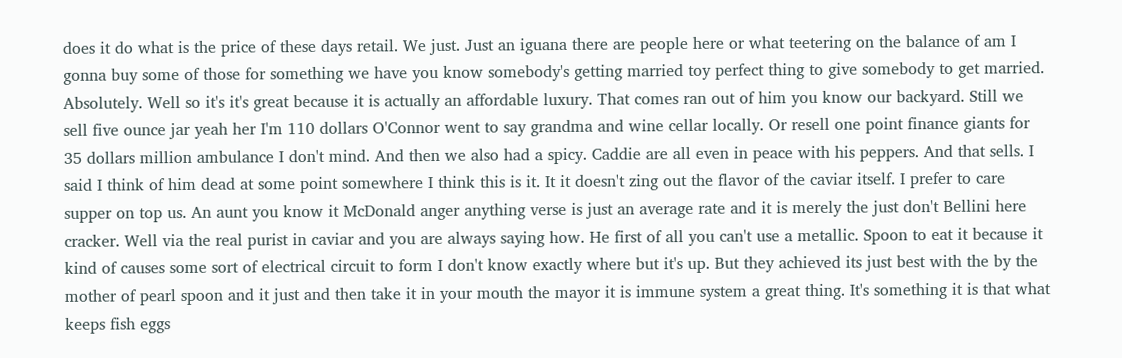does it do what is the price of these days retail. We just. Just an iguana there are people here or what teetering on the balance of am I gonna buy some of those for something we have you know somebody's getting married toy perfect thing to give somebody to get married. Absolutely. Well so it's it's great because it is actually an affordable luxury. That comes ran out of him you know our backyard. Still we sell five ounce jar yeah her I'm 110 dollars O'Connor went to say grandma and wine cellar locally. Or resell one point finance giants for 35 dollars million ambulance I don't mind. And then we also had a spicy. Caddie are all even in peace with his peppers. And that sells. I said I think of him dead at some point somewhere I think this is it. It it doesn't zing out the flavor of the caviar itself. I prefer to care supper on top us. An aunt you know it McDonald anger anything verse is just an average rate and it is merely the just don't Bellini here cracker. Well via the real purist in caviar and you are always saying how. He first of all you can't use a metallic. Spoon to eat it because it kind of causes some sort of electrical circuit to form I don't know exactly where but it's up. But they achieved its just best with the by the mother of pearl spoon and it just and then take it in your mouth the mayor it is immune system a great thing. It's something it is that what keeps fish eggs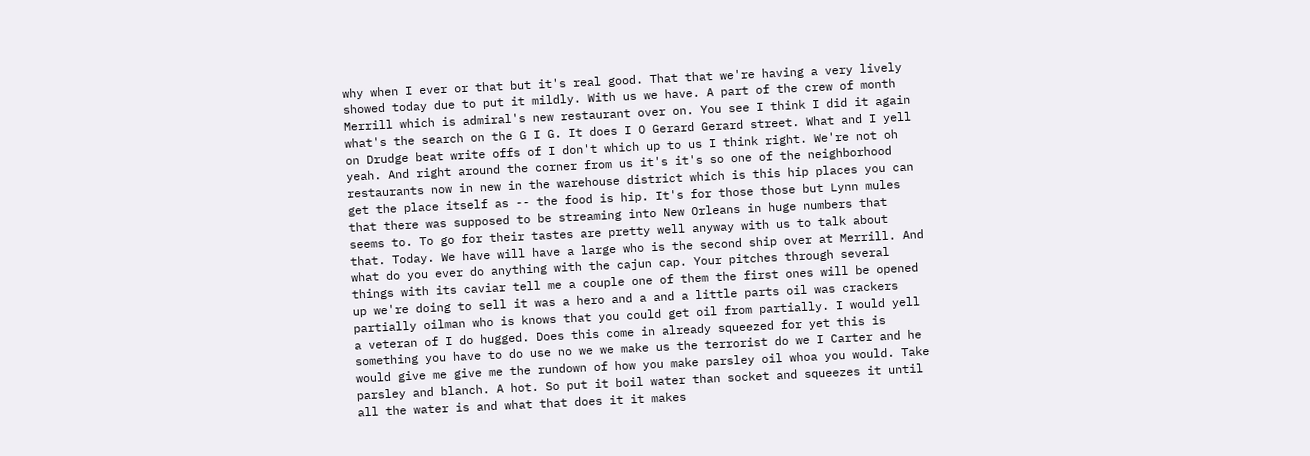why when I ever or that but it's real good. That that we're having a very lively showed today due to put it mildly. With us we have. A part of the crew of month Merrill which is admiral's new restaurant over on. You see I think I did it again what's the search on the G I G. It does I O Gerard Gerard street. What and I yell on Drudge beat write offs of I don't which up to us I think right. We're not oh yeah. And right around the corner from us it's it's so one of the neighborhood restaurants now in new in the warehouse district which is this hip places you can get the place itself as -- the food is hip. It's for those those but Lynn mules that there was supposed to be streaming into New Orleans in huge numbers that seems to. To go for their tastes are pretty well anyway with us to talk about that. Today. We have will have a large who is the second ship over at Merrill. And what do you ever do anything with the cajun cap. Your pitches through several things with its caviar tell me a couple one of them the first ones will be opened up we're doing to sell it was a hero and a and a little parts oil was crackers partially oilman who is knows that you could get oil from partially. I would yell a veteran of I do hugged. Does this come in already squeezed for yet this is something you have to do use no we we make us the terrorist do we I Carter and he would give me give me the rundown of how you make parsley oil whoa you would. Take parsley and blanch. A hot. So put it boil water than socket and squeezes it until all the water is and what that does it it makes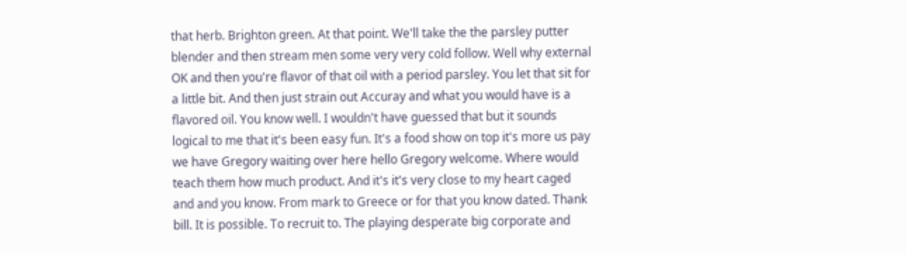that herb. Brighton green. At that point. We'll take the the parsley putter blender and then stream men some very very cold follow. Well why external OK and then you're flavor of that oil with a period parsley. You let that sit for a little bit. And then just strain out Accuray and what you would have is a flavored oil. You know well. I wouldn't have guessed that but it sounds logical to me that it's been easy fun. It's a food show on top it's more us pay we have Gregory waiting over here hello Gregory welcome. Where would teach them how much product. And it's it's very close to my heart caged and and you know. From mark to Greece or for that you know dated. Thank bill. It is possible. To recruit to. The playing desperate big corporate and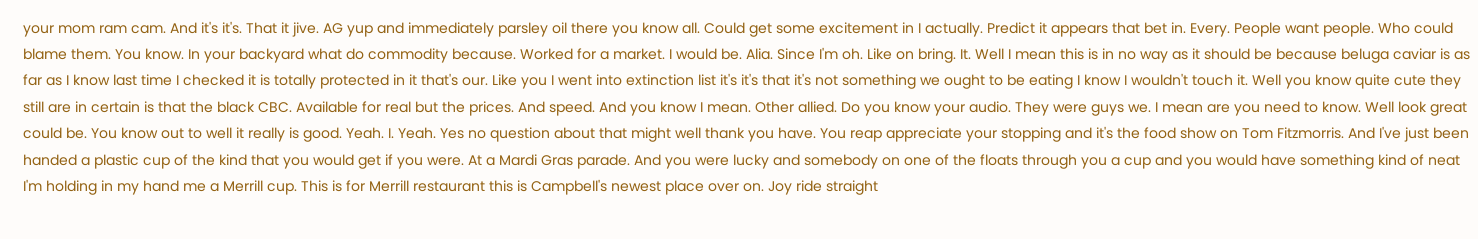your mom ram cam. And it's it's. That it jive. AG yup and immediately parsley oil there you know all. Could get some excitement in I actually. Predict it appears that bet in. Every. People want people. Who could blame them. You know. In your backyard what do commodity because. Worked for a market. I would be. Alia. Since I'm oh. Like on bring. It. Well I mean this is in no way as it should be because beluga caviar is as far as I know last time I checked it is totally protected in it that's our. Like you I went into extinction list it's it's that it's not something we ought to be eating I know I wouldn't touch it. Well you know quite cute they still are in certain is that the black CBC. Available for real but the prices. And speed. And you know I mean. Other allied. Do you know your audio. They were guys we. I mean are you need to know. Well look great could be. You know out to well it really is good. Yeah. I. Yeah. Yes no question about that might well thank you have. You reap appreciate your stopping and it's the food show on Tom Fitzmorris. And I've just been handed a plastic cup of the kind that you would get if you were. At a Mardi Gras parade. And you were lucky and somebody on one of the floats through you a cup and you would have something kind of neat I'm holding in my hand me a Merrill cup. This is for Merrill restaurant this is Campbell's newest place over on. Joy ride straight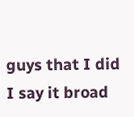guys that I did I say it broad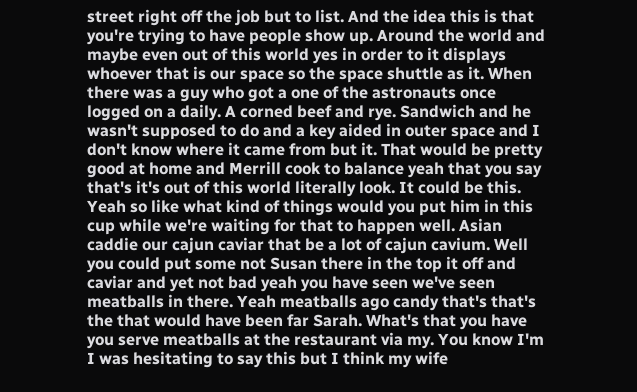street right off the job but to list. And the idea this is that you're trying to have people show up. Around the world and maybe even out of this world yes in order to it displays whoever that is our space so the space shuttle as it. When there was a guy who got a one of the astronauts once logged on a daily. A corned beef and rye. Sandwich and he wasn't supposed to do and a key aided in outer space and I don't know where it came from but it. That would be pretty good at home and Merrill cook to balance yeah that you say that's it's out of this world literally look. It could be this. Yeah so like what kind of things would you put him in this cup while we're waiting for that to happen well. Asian caddie our cajun caviar that be a lot of cajun cavium. Well you could put some not Susan there in the top it off and caviar and yet not bad yeah you have seen we've seen meatballs in there. Yeah meatballs ago candy that's that's the that would have been far Sarah. What's that you have you serve meatballs at the restaurant via my. You know I'm I was hesitating to say this but I think my wife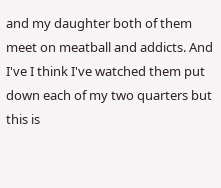and my daughter both of them meet on meatball and addicts. And I've I think I've watched them put down each of my two quarters but this is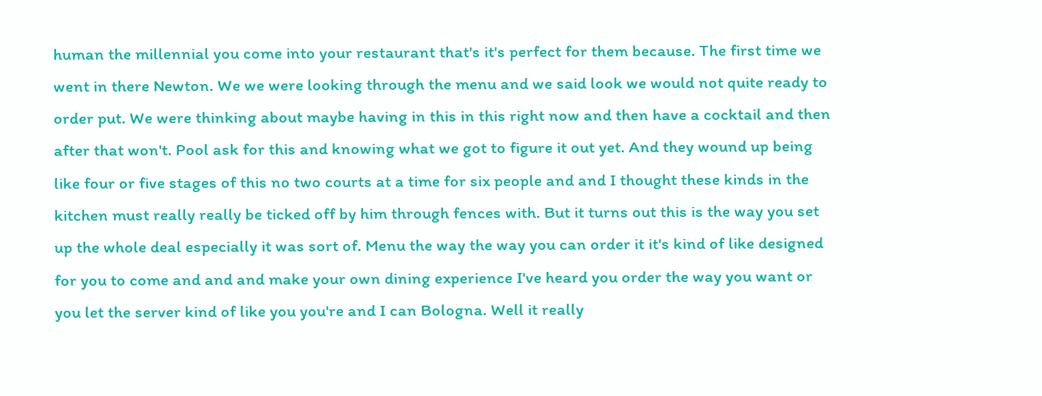human the millennial you come into your restaurant that's it's perfect for them because. The first time we went in there Newton. We we were looking through the menu and we said look we would not quite ready to order put. We were thinking about maybe having in this in this right now and then have a cocktail and then after that won't. Pool ask for this and knowing what we got to figure it out yet. And they wound up being like four or five stages of this no two courts at a time for six people and and I thought these kinds in the kitchen must really really be ticked off by him through fences with. But it turns out this is the way you set up the whole deal especially it was sort of. Menu the way the way you can order it it's kind of like designed for you to come and and and make your own dining experience I've heard you order the way you want or you let the server kind of like you you're and I can Bologna. Well it really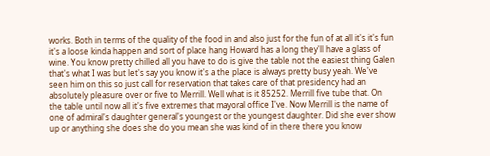works. Both in terms of the quality of the food in and also just for the fun of at all it's it's fun it's a loose kinda happen and sort of place hang Howard has a long they'll have a glass of wine. You know pretty chilled all you have to do is give the table not the easiest thing Galen that's what I was but let's say you know it's a the place is always pretty busy yeah. We've seen him on this so just call for reservation that takes care of that presidency had an absolutely pleasure over or five to Merrill. Well what is it 85252. Merrill five tube that. On the table until now all it's five extremes that mayoral office I've. Now Merrill is the name of one of admiral's daughter general's youngest or the youngest daughter. Did she ever show up or anything she does she do you mean she was kind of in there there you know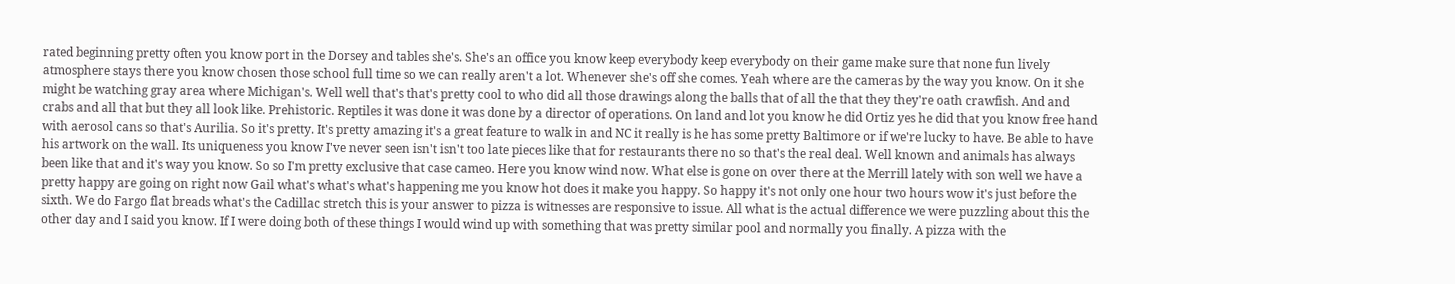rated beginning pretty often you know port in the Dorsey and tables she's. She's an office you know keep everybody keep everybody on their game make sure that none fun lively atmosphere stays there you know chosen those school full time so we can really aren't a lot. Whenever she's off she comes. Yeah where are the cameras by the way you know. On it she might be watching gray area where Michigan's. Well well that's that's pretty cool to who did all those drawings along the balls that of all the that they they're oath crawfish. And and crabs and all that but they all look like. Prehistoric. Reptiles it was done it was done by a director of operations. On land and lot you know he did Ortiz yes he did that you know free hand with aerosol cans so that's Aurilia. So it's pretty. It's pretty amazing it's a great feature to walk in and NC it really is he has some pretty Baltimore or if we're lucky to have. Be able to have his artwork on the wall. Its uniqueness you know I've never seen isn't isn't too late pieces like that for restaurants there no so that's the real deal. Well known and animals has always been like that and it's way you know. So so I'm pretty exclusive that case cameo. Here you know wind now. What else is gone on over there at the Merrill lately with son well we have a pretty happy are going on right now Gail what's what's what's happening me you know hot does it make you happy. So happy it's not only one hour two hours wow it's just before the sixth. We do Fargo flat breads what's the Cadillac stretch this is your answer to pizza is witnesses are responsive to issue. All what is the actual difference we were puzzling about this the other day and I said you know. If I were doing both of these things I would wind up with something that was pretty similar pool and normally you finally. A pizza with the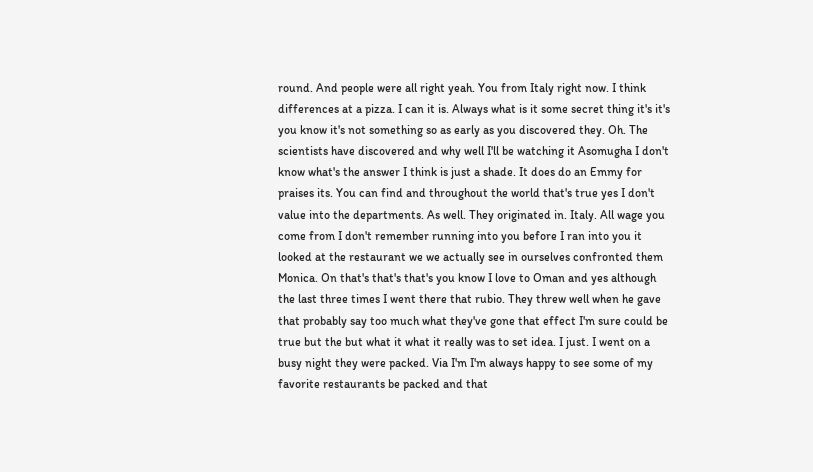round. And people were all right yeah. You from Italy right now. I think differences at a pizza. I can it is. Always what is it some secret thing it's it's you know it's not something so as early as you discovered they. Oh. The scientists have discovered and why well I'll be watching it Asomugha I don't know what's the answer I think is just a shade. It does do an Emmy for praises its. You can find and throughout the world that's true yes I don't value into the departments. As well. They originated in. Italy. All wage you come from I don't remember running into you before I ran into you it looked at the restaurant we we actually see in ourselves confronted them Monica. On that's that's that's you know I love to Oman and yes although the last three times I went there that rubio. They threw well when he gave that probably say too much what they've gone that effect I'm sure could be true but the but what it what it really was to set idea. I just. I went on a busy night they were packed. Via I'm I'm always happy to see some of my favorite restaurants be packed and that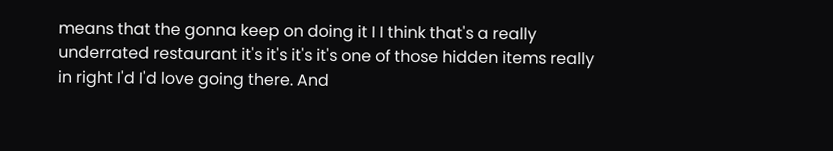means that the gonna keep on doing it I I think that's a really underrated restaurant it's it's it's it's one of those hidden items really in right I'd I'd love going there. And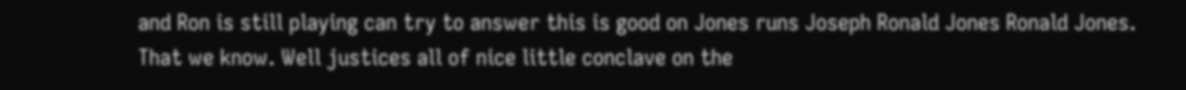and Ron is still playing can try to answer this is good on Jones runs Joseph Ronald Jones Ronald Jones. That we know. Well justices all of nice little conclave on the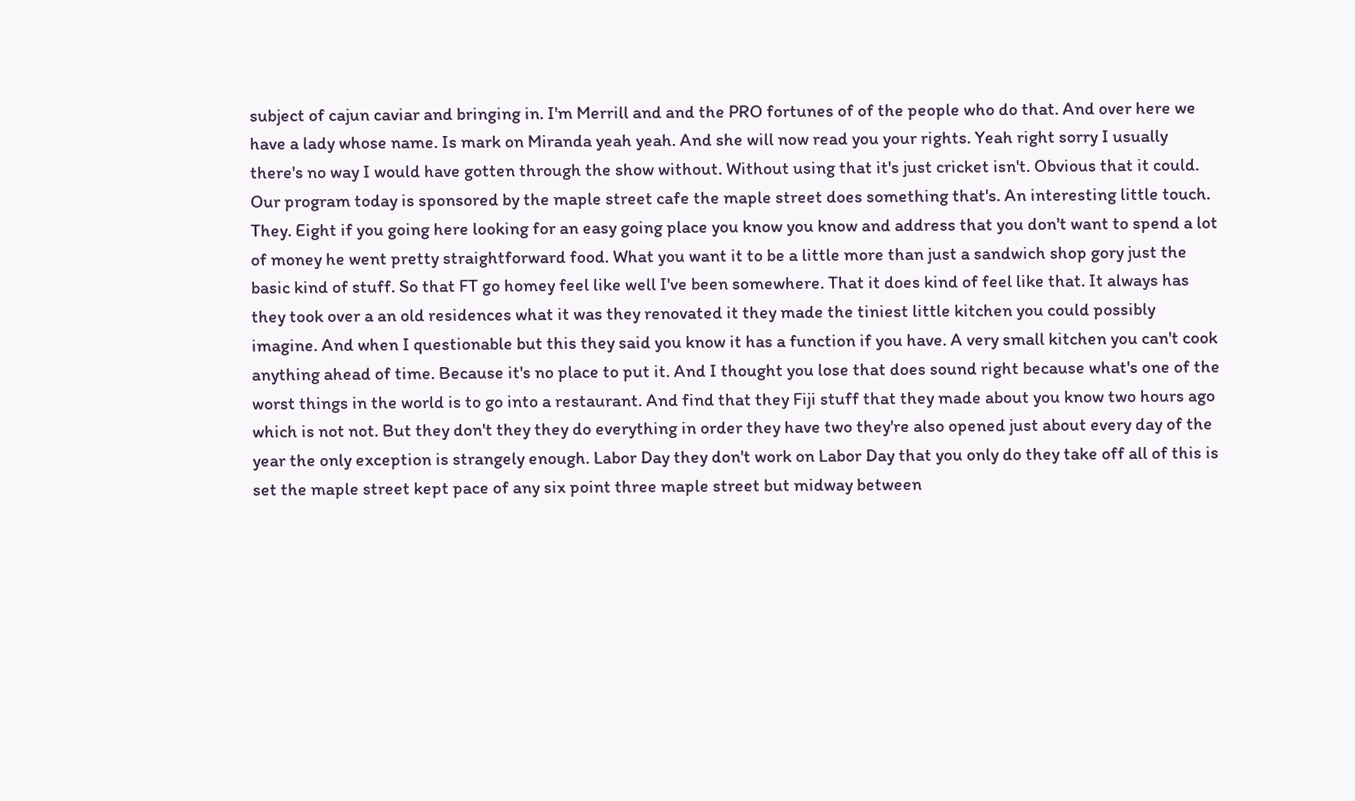subject of cajun caviar and bringing in. I'm Merrill and and the PRO fortunes of of the people who do that. And over here we have a lady whose name. Is mark on Miranda yeah yeah. And she will now read you your rights. Yeah right sorry I usually there's no way I would have gotten through the show without. Without using that it's just cricket isn't. Obvious that it could. Our program today is sponsored by the maple street cafe the maple street does something that's. An interesting little touch. They. Eight if you going here looking for an easy going place you know you know and address that you don't want to spend a lot of money he went pretty straightforward food. What you want it to be a little more than just a sandwich shop gory just the basic kind of stuff. So that FT go homey feel like well I've been somewhere. That it does kind of feel like that. It always has they took over a an old residences what it was they renovated it they made the tiniest little kitchen you could possibly imagine. And when I questionable but this they said you know it has a function if you have. A very small kitchen you can't cook anything ahead of time. Because it's no place to put it. And I thought you lose that does sound right because what's one of the worst things in the world is to go into a restaurant. And find that they Fiji stuff that they made about you know two hours ago which is not not. But they don't they they do everything in order they have two they're also opened just about every day of the year the only exception is strangely enough. Labor Day they don't work on Labor Day that you only do they take off all of this is set the maple street kept pace of any six point three maple street but midway between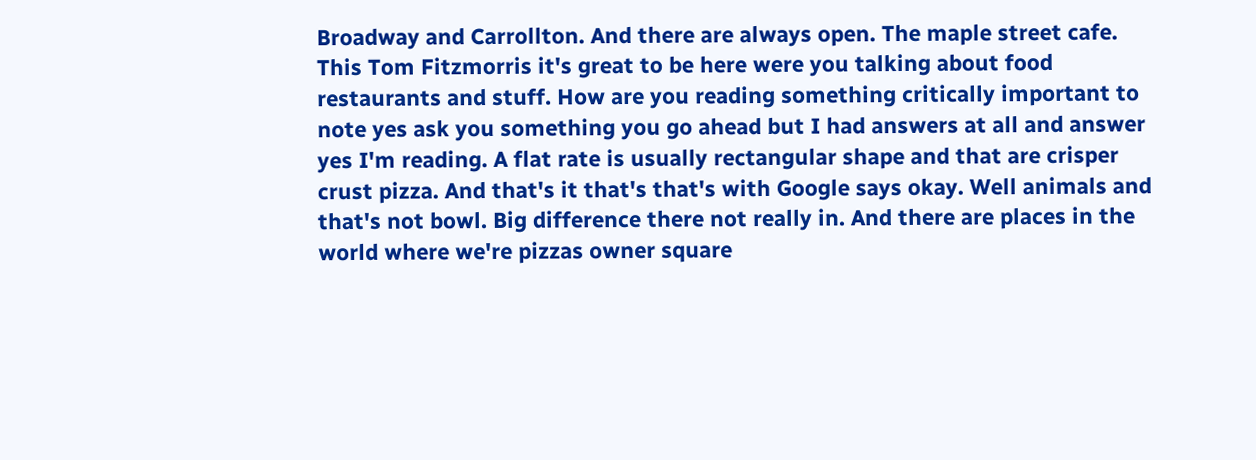Broadway and Carrollton. And there are always open. The maple street cafe. This Tom Fitzmorris it's great to be here were you talking about food restaurants and stuff. How are you reading something critically important to note yes ask you something you go ahead but I had answers at all and answer yes I'm reading. A flat rate is usually rectangular shape and that are crisper crust pizza. And that's it that's that's with Google says okay. Well animals and that's not bowl. Big difference there not really in. And there are places in the world where we're pizzas owner square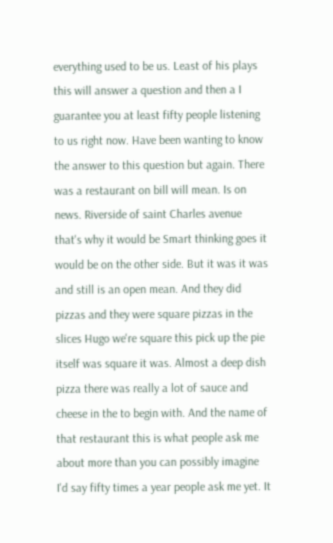everything used to be us. Least of his plays this will answer a question and then a I guarantee you at least fifty people listening to us right now. Have been wanting to know the answer to this question but again. There was a restaurant on bill will mean. Is on news. Riverside of saint Charles avenue that's why it would be Smart thinking goes it would be on the other side. But it was it was and still is an open mean. And they did pizzas and they were square pizzas in the slices Hugo we're square this pick up the pie itself was square it was. Almost a deep dish pizza there was really a lot of sauce and cheese in the to begin with. And the name of that restaurant this is what people ask me about more than you can possibly imagine I'd say fifty times a year people ask me yet. It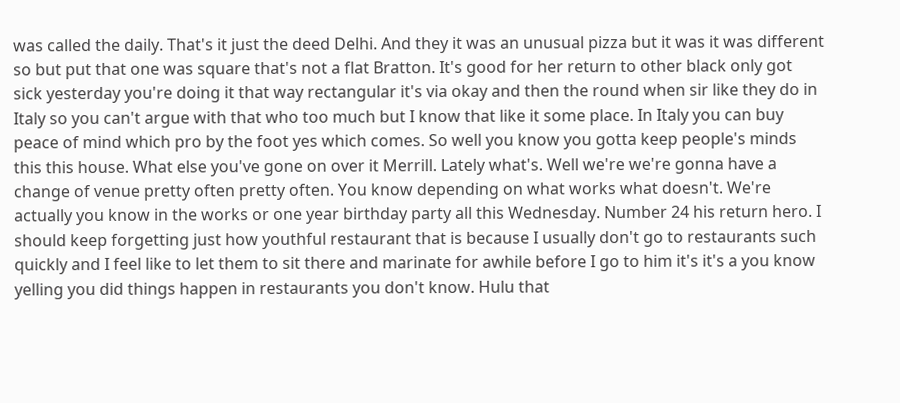was called the daily. That's it just the deed Delhi. And they it was an unusual pizza but it was it was different so but put that one was square that's not a flat Bratton. It's good for her return to other black only got sick yesterday you're doing it that way rectangular it's via okay and then the round when sir like they do in Italy so you can't argue with that who too much but I know that like it some place. In Italy you can buy peace of mind which pro by the foot yes which comes. So well you know you gotta keep people's minds this this house. What else you've gone on over it Merrill. Lately what's. Well we're we're gonna have a change of venue pretty often pretty often. You know depending on what works what doesn't. We're actually you know in the works or one year birthday party all this Wednesday. Number 24 his return hero. I should keep forgetting just how youthful restaurant that is because I usually don't go to restaurants such quickly and I feel like to let them to sit there and marinate for awhile before I go to him it's it's a you know yelling you did things happen in restaurants you don't know. Hulu that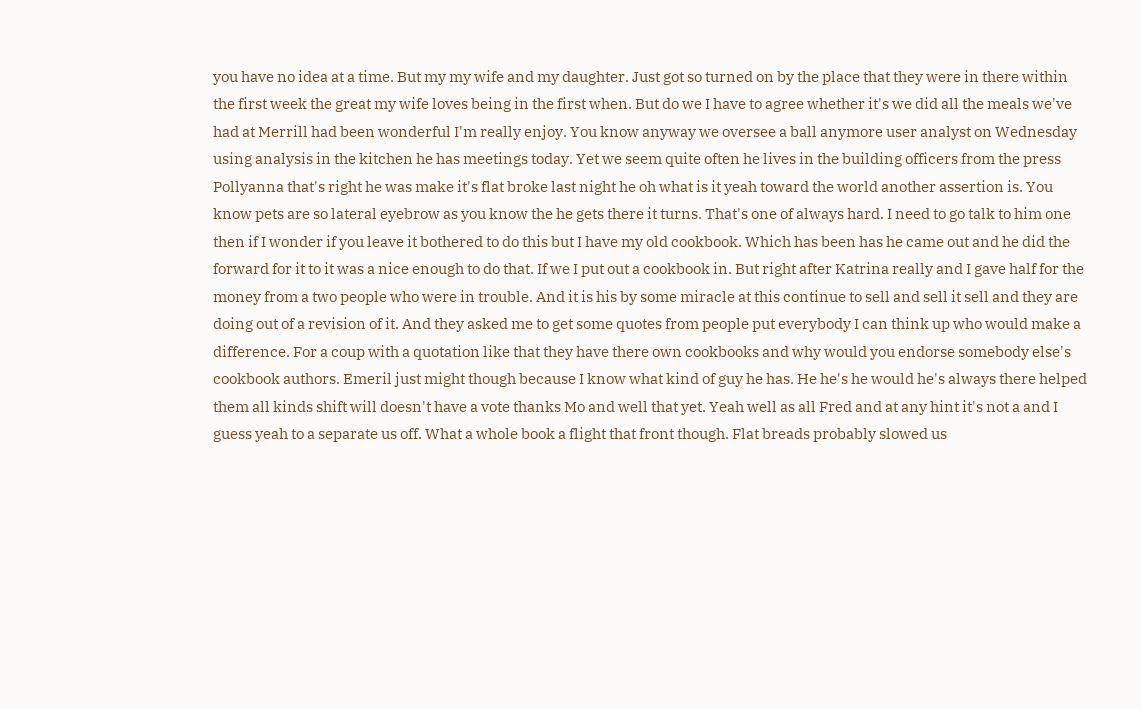you have no idea at a time. But my my wife and my daughter. Just got so turned on by the place that they were in there within the first week the great my wife loves being in the first when. But do we I have to agree whether it's we did all the meals we've had at Merrill had been wonderful I'm really enjoy. You know anyway we oversee a ball anymore user analyst on Wednesday using analysis in the kitchen he has meetings today. Yet we seem quite often he lives in the building officers from the press Pollyanna that's right he was make it's flat broke last night he oh what is it yeah toward the world another assertion is. You know pets are so lateral eyebrow as you know the he gets there it turns. That's one of always hard. I need to go talk to him one then if I wonder if you leave it bothered to do this but I have my old cookbook. Which has been has he came out and he did the forward for it to it was a nice enough to do that. If we I put out a cookbook in. But right after Katrina really and I gave half for the money from a two people who were in trouble. And it is his by some miracle at this continue to sell and sell it sell and they are doing out of a revision of it. And they asked me to get some quotes from people put everybody I can think up who would make a difference. For a coup with a quotation like that they have there own cookbooks and why would you endorse somebody else's cookbook authors. Emeril just might though because I know what kind of guy he has. He he's he would he's always there helped them all kinds shift will doesn't have a vote thanks Mo and well that yet. Yeah well as all Fred and at any hint it's not a and I guess yeah to a separate us off. What a whole book a flight that front though. Flat breads probably slowed us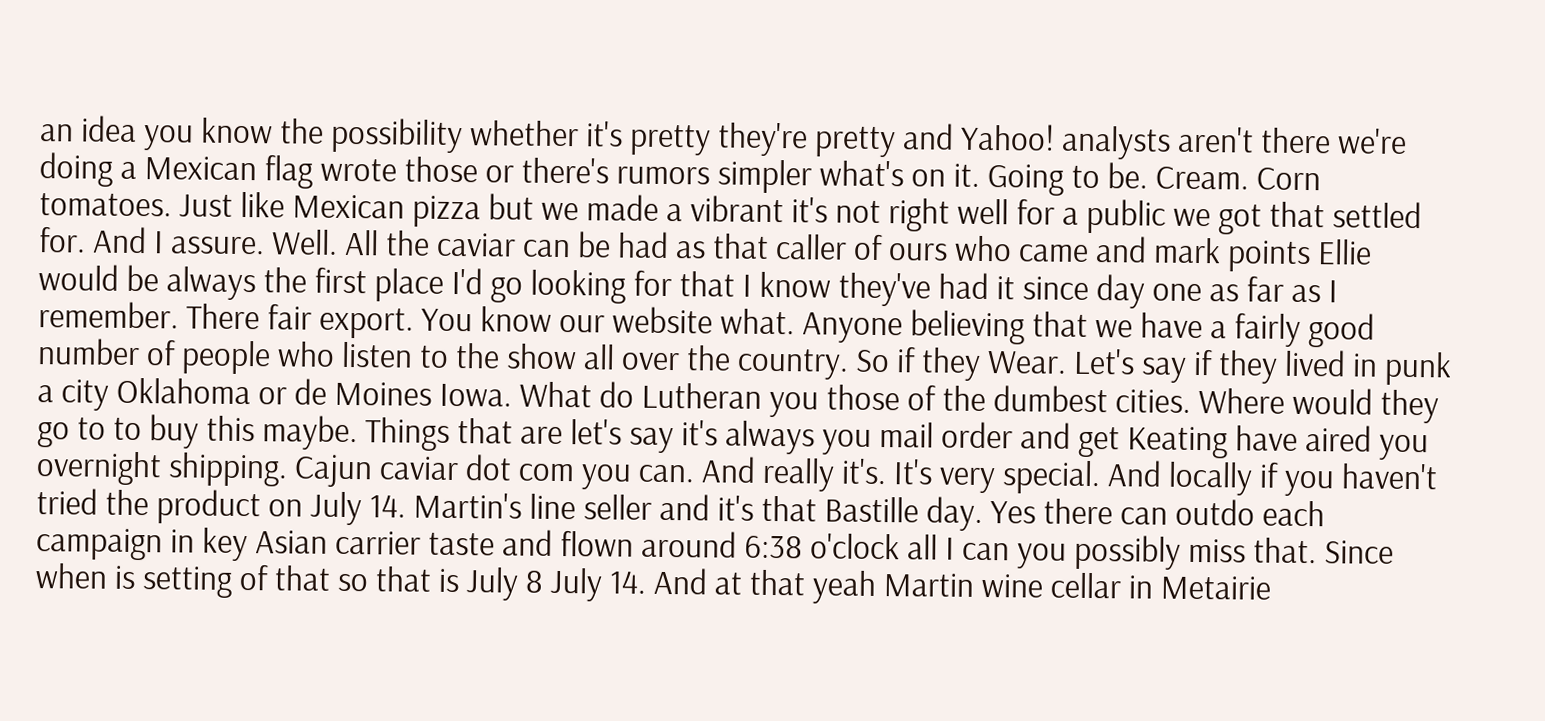an idea you know the possibility whether it's pretty they're pretty and Yahoo! analysts aren't there we're doing a Mexican flag wrote those or there's rumors simpler what's on it. Going to be. Cream. Corn tomatoes. Just like Mexican pizza but we made a vibrant it's not right well for a public we got that settled for. And I assure. Well. All the caviar can be had as that caller of ours who came and mark points Ellie would be always the first place I'd go looking for that I know they've had it since day one as far as I remember. There fair export. You know our website what. Anyone believing that we have a fairly good number of people who listen to the show all over the country. So if they Wear. Let's say if they lived in punk a city Oklahoma or de Moines Iowa. What do Lutheran you those of the dumbest cities. Where would they go to to buy this maybe. Things that are let's say it's always you mail order and get Keating have aired you overnight shipping. Cajun caviar dot com you can. And really it's. It's very special. And locally if you haven't tried the product on July 14. Martin's line seller and it's that Bastille day. Yes there can outdo each campaign in key Asian carrier taste and flown around 6:38 o'clock all I can you possibly miss that. Since when is setting of that so that is July 8 July 14. And at that yeah Martin wine cellar in Metairie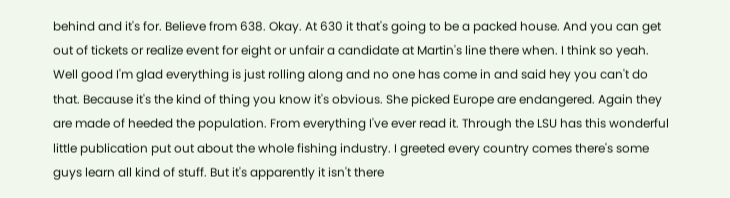behind and it's for. Believe from 638. Okay. At 630 it that's going to be a packed house. And you can get out of tickets or realize event for eight or unfair a candidate at Martin's line there when. I think so yeah. Well good I'm glad everything is just rolling along and no one has come in and said hey you can't do that. Because it's the kind of thing you know it's obvious. She picked Europe are endangered. Again they are made of heeded the population. From everything I've ever read it. Through the LSU has this wonderful little publication put out about the whole fishing industry. I greeted every country comes there's some guys learn all kind of stuff. But it's apparently it isn't there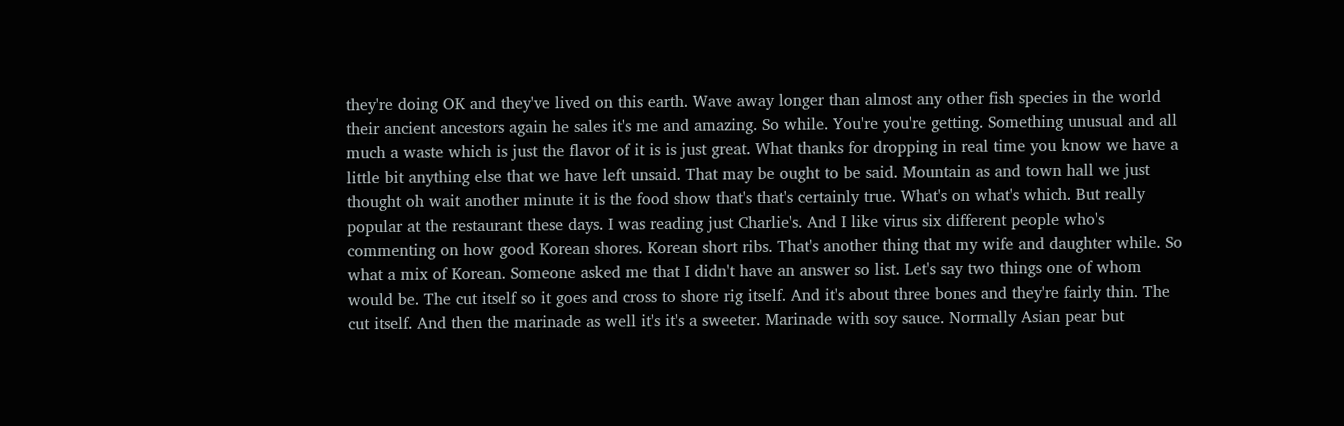they're doing OK and they've lived on this earth. Wave away longer than almost any other fish species in the world their ancient ancestors again he sales it's me and amazing. So while. You're you're getting. Something unusual and all much a waste which is just the flavor of it is is just great. What thanks for dropping in real time you know we have a little bit anything else that we have left unsaid. That may be ought to be said. Mountain as and town hall we just thought oh wait another minute it is the food show that's that's certainly true. What's on what's which. But really popular at the restaurant these days. I was reading just Charlie's. And I like virus six different people who's commenting on how good Korean shores. Korean short ribs. That's another thing that my wife and daughter while. So what a mix of Korean. Someone asked me that I didn't have an answer so list. Let's say two things one of whom would be. The cut itself so it goes and cross to shore rig itself. And it's about three bones and they're fairly thin. The cut itself. And then the marinade as well it's it's a sweeter. Marinade with soy sauce. Normally Asian pear but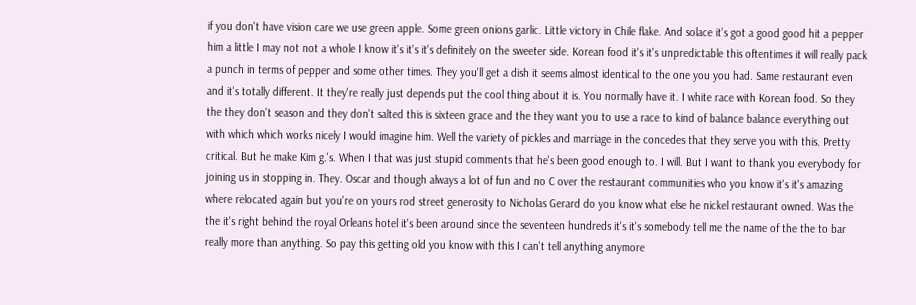if you don't have vision care we use green apple. Some green onions garlic. Little victory in Chile flake. And solace it's got a good good hit a pepper him a little I may not not a whole I know it's it's it's definitely on the sweeter side. Korean food it's it's unpredictable this oftentimes it will really pack a punch in terms of pepper and some other times. They you'll get a dish it seems almost identical to the one you you had. Same restaurant even and it's totally different. It they're really just depends put the cool thing about it is. You normally have it. I white race with Korean food. So they the they don't season and they don't salted this is sixteen grace and the they want you to use a race to kind of balance balance everything out with which which works nicely I would imagine him. Well the variety of pickles and marriage in the concedes that they serve you with this. Pretty critical. But he make Kim g.'s. When I that was just stupid comments that he's been good enough to. I will. But I want to thank you everybody for joining us in stopping in. They. Oscar and though always a lot of fun and no C over the restaurant communities who you know it's it's amazing where relocated again but you're on yours rod street generosity to Nicholas Gerard do you know what else he nickel restaurant owned. Was the the it's right behind the royal Orleans hotel it's been around since the seventeen hundreds it's it's somebody tell me the name of the the to bar really more than anything. So pay this getting old you know with this I can't tell anything anymore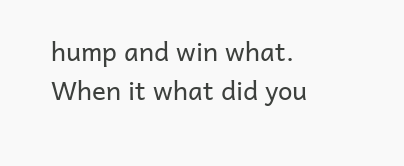hump and win what. When it what did you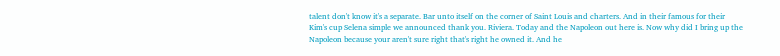talent don't know it's a separate. Bar unto itself on the corner of Saint Louis and charters. And in their famous for their Kim's cup Selena simple we announced thank you. Riviera. Today and the Napoleon out here is. Now why did I bring up the Napoleon because your aren't sure right that's right he owned it. And he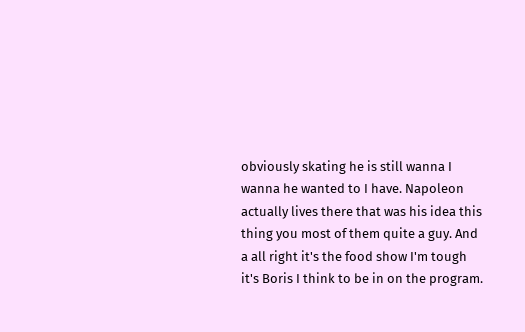obviously skating he is still wanna I wanna he wanted to I have. Napoleon actually lives there that was his idea this thing you most of them quite a guy. And a all right it's the food show I'm tough it's Boris I think to be in on the program.